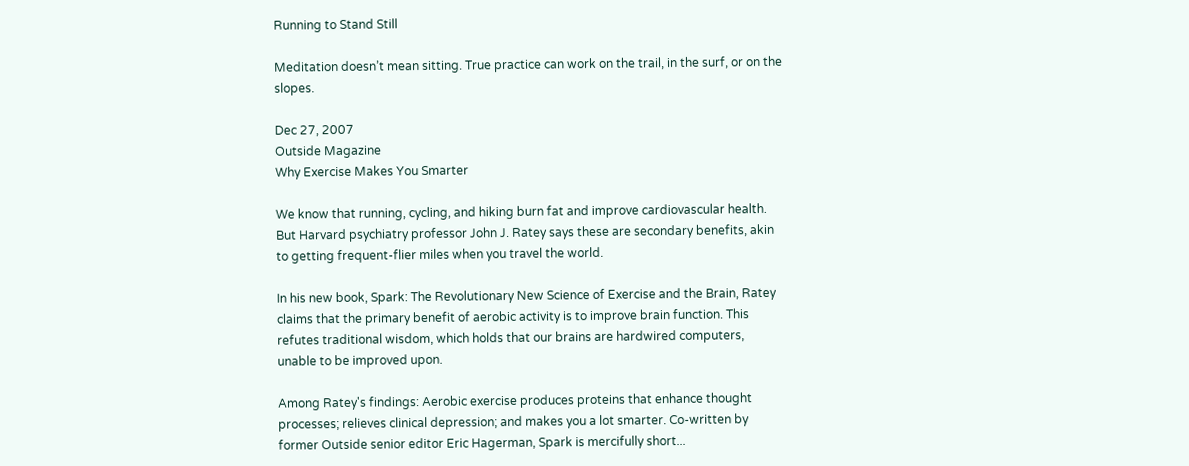Running to Stand Still

Meditation doesn’t mean sitting. True practice can work on the trail, in the surf, or on the slopes.

Dec 27, 2007
Outside Magazine
Why Exercise Makes You Smarter

We know that running, cycling, and hiking burn fat and improve cardiovascular health. But Harvard psychiatry professor John J. Ratey says these are secondary benefits, akin to getting frequent-flier miles when you travel the world.

In his new book, Spark: The Revolutionary New Science of Exercise and the Brain, Ratey claims that the primary benefit of aerobic activity is to improve brain function. This refutes traditional wisdom, which holds that our brains are hardwired computers, unable to be improved upon.

Among Ratey's findings: Aerobic exercise produces proteins that enhance thought processes; relieves clinical depression; and makes you a lot smarter. Co-written by former Outside senior editor Eric Hagerman, Spark is mercifully short...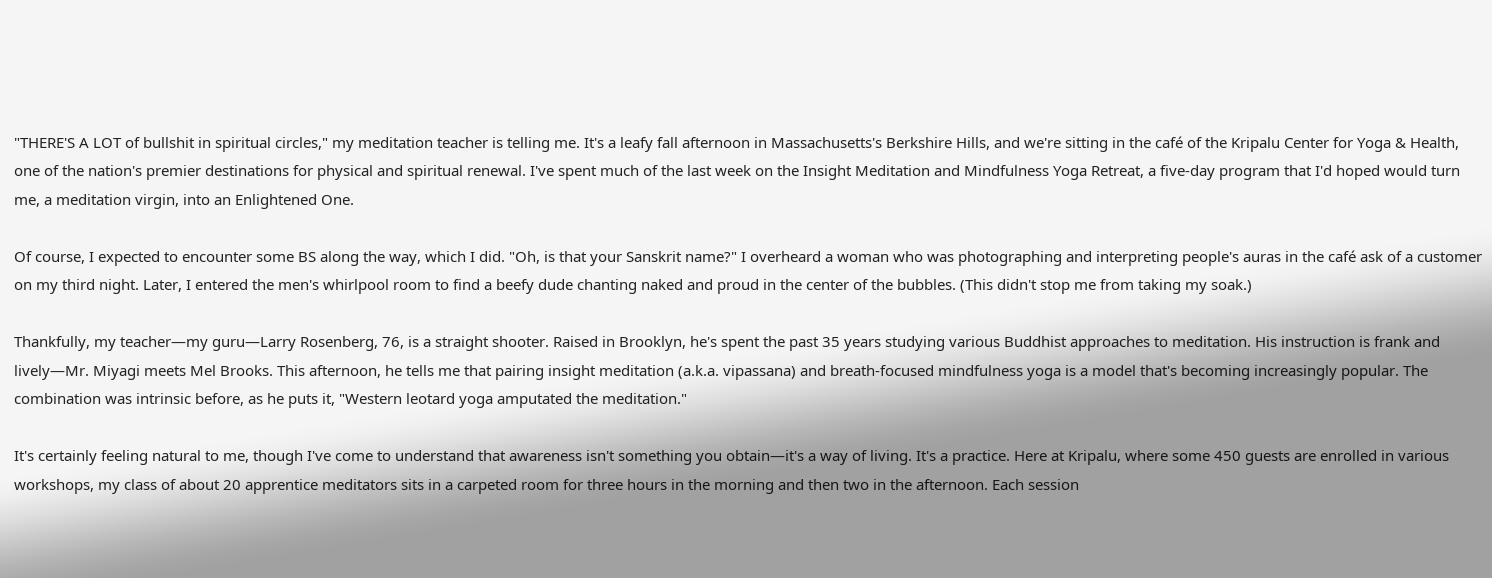"THERE'S A LOT of bullshit in spiritual circles," my meditation teacher is telling me. It's a leafy fall afternoon in Massachusetts's Berkshire Hills, and we're sitting in the café of the Kripalu Center for Yoga & Health, one of the nation's premier destinations for physical and spiritual renewal. I've spent much of the last week on the Insight Meditation and Mindfulness Yoga Retreat, a five-day program that I'd hoped would turn me, a meditation virgin, into an Enlightened One.

Of course, I expected to encounter some BS along the way, which I did. "Oh, is that your Sanskrit name?" I overheard a woman who was photographing and interpreting people's auras in the café ask of a customer on my third night. Later, I entered the men's whirlpool room to find a beefy dude chanting naked and proud in the center of the bubbles. (This didn't stop me from taking my soak.)

Thankfully, my teacher—my guru—Larry Rosenberg, 76, is a straight shooter. Raised in Brooklyn, he's spent the past 35 years studying various Buddhist approaches to meditation. His instruction is frank and lively—Mr. Miyagi meets Mel Brooks. This afternoon, he tells me that pairing insight meditation (a.k.a. vipassana) and breath-focused mindfulness yoga is a model that's becoming increasingly popular. The combination was intrinsic before, as he puts it, "Western leotard yoga amputated the meditation."

It's certainly feeling natural to me, though I've come to understand that awareness isn't something you obtain—it's a way of living. It's a practice. Here at Kripalu, where some 450 guests are enrolled in various workshops, my class of about 20 apprentice meditators sits in a carpeted room for three hours in the morning and then two in the afternoon. Each session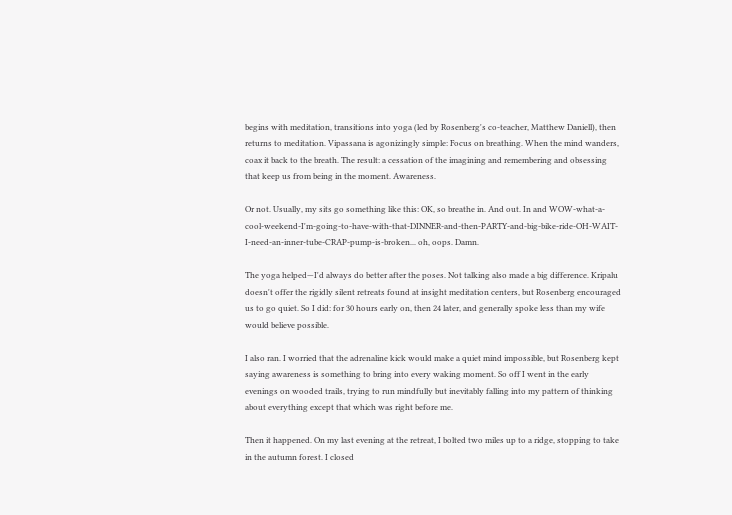begins with meditation, transitions into yoga (led by Rosenberg's co-teacher, Matthew Daniell), then returns to meditation. Vipassana is agonizingly simple: Focus on breathing. When the mind wanders, coax it back to the breath. The result: a cessation of the imagining and remembering and obsessing that keep us from being in the moment. Awareness.

Or not. Usually, my sits go something like this: OK, so breathe in. And out. In and WOW-what-a-cool-weekend-I'm-going-to-have-with-that-DINNER-and-then-PARTY-and-big-bike-ride-OH-WAIT-I-need-an-inner-tube-CRAP-pump-is-broken... oh, oops. Damn.

The yoga helped—I'd always do better after the poses. Not talking also made a big difference. Kripalu doesn't offer the rigidly silent retreats found at insight meditation centers, but Rosenberg encouraged us to go quiet. So I did: for 30 hours early on, then 24 later, and generally spoke less than my wife would believe possible.

I also ran. I worried that the adrenaline kick would make a quiet mind impossible, but Rosenberg kept saying awareness is something to bring into every waking moment. So off I went in the early evenings on wooded trails, trying to run mindfully but inevitably falling into my pattern of thinking about everything except that which was right before me.

Then it happened. On my last evening at the retreat, I bolted two miles up to a ridge, stopping to take in the autumn forest. I closed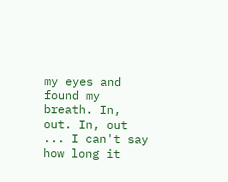my eyes and found my breath. In, out. In, out ... I can't say how long it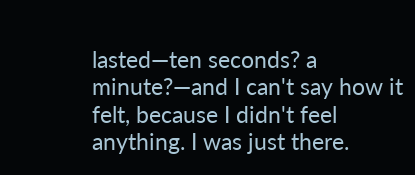lasted—ten seconds? a minute?—and I can't say how it felt, because I didn't feel anything. I was just there.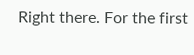Right there. For the first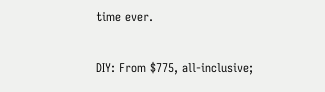time ever.

DIY: From $775, all-inclusive;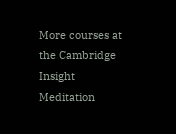More courses at the Cambridge Insight Meditation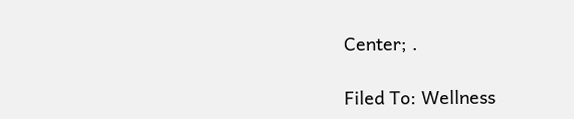Center; .

Filed To: Wellness